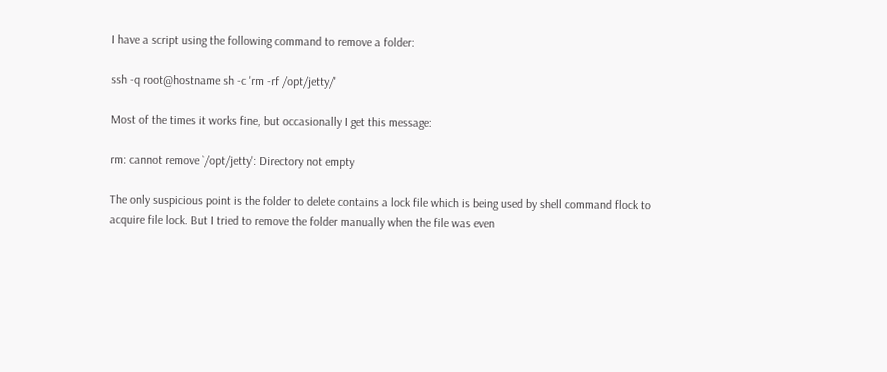I have a script using the following command to remove a folder:

ssh -q root@hostname sh -c 'rm -rf /opt/jetty/'

Most of the times it works fine, but occasionally I get this message:

rm: cannot remove `/opt/jetty': Directory not empty

The only suspicious point is the folder to delete contains a lock file which is being used by shell command flock to acquire file lock. But I tried to remove the folder manually when the file was even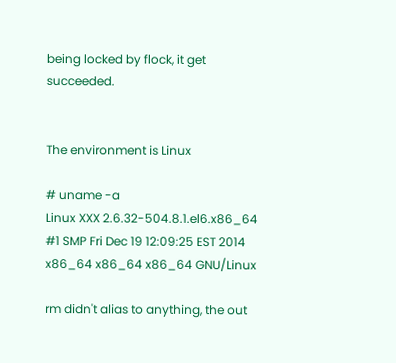being locked by flock, it get succeeded.


The environment is Linux

# uname -a
Linux XXX 2.6.32-504.8.1.el6.x86_64 #1 SMP Fri Dec 19 12:09:25 EST 2014 x86_64 x86_64 x86_64 GNU/Linux

rm didn't alias to anything, the out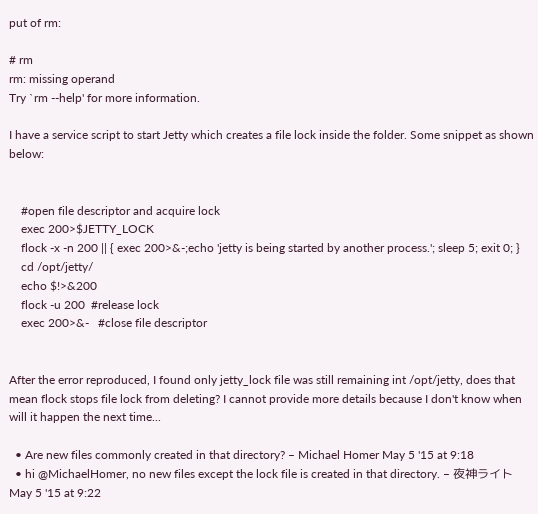put of rm:

# rm
rm: missing operand
Try `rm --help' for more information.

I have a service script to start Jetty which creates a file lock inside the folder. Some snippet as shown below:


    #open file descriptor and acquire lock
    exec 200>$JETTY_LOCK
    flock -x -n 200 || { exec 200>&-;echo 'jetty is being started by another process.'; sleep 5; exit 0; }
    cd /opt/jetty/
    echo $!>&200
    flock -u 200  #release lock
    exec 200>&-   #close file descriptor


After the error reproduced, I found only jetty_lock file was still remaining int /opt/jetty, does that mean flock stops file lock from deleting? I cannot provide more details because I don't know when will it happen the next time...

  • Are new files commonly created in that directory? – Michael Homer May 5 '15 at 9:18
  • hi @MichaelHomer, no new files except the lock file is created in that directory. – 夜神ライト May 5 '15 at 9:22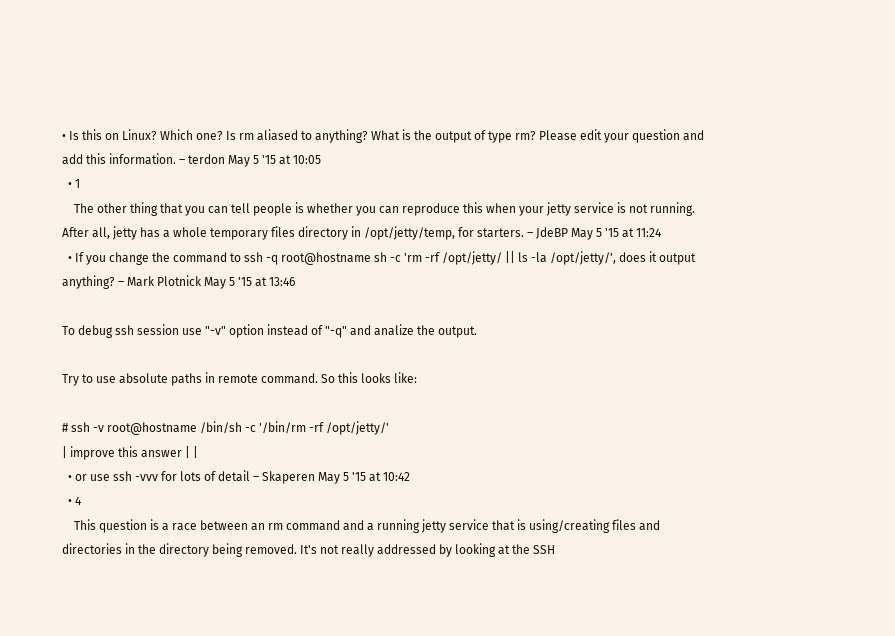• Is this on Linux? Which one? Is rm aliased to anything? What is the output of type rm? Please edit your question and add this information. – terdon May 5 '15 at 10:05
  • 1
    The other thing that you can tell people is whether you can reproduce this when your jetty service is not running. After all, jetty has a whole temporary files directory in /opt/jetty/temp, for starters. – JdeBP May 5 '15 at 11:24
  • If you change the command to ssh -q root@hostname sh -c 'rm -rf /opt/jetty/ || ls -la /opt/jetty/', does it output anything? – Mark Plotnick May 5 '15 at 13:46

To debug ssh session use "-v" option instead of "-q" and analize the output.

Try to use absolute paths in remote command. So this looks like:

# ssh -v root@hostname /bin/sh -c '/bin/rm -rf /opt/jetty/'
| improve this answer | |
  • or use ssh -vvv for lots of detail – Skaperen May 5 '15 at 10:42
  • 4
    This question is a race between an rm command and a running jetty service that is using/creating files and directories in the directory being removed. It's not really addressed by looking at the SSH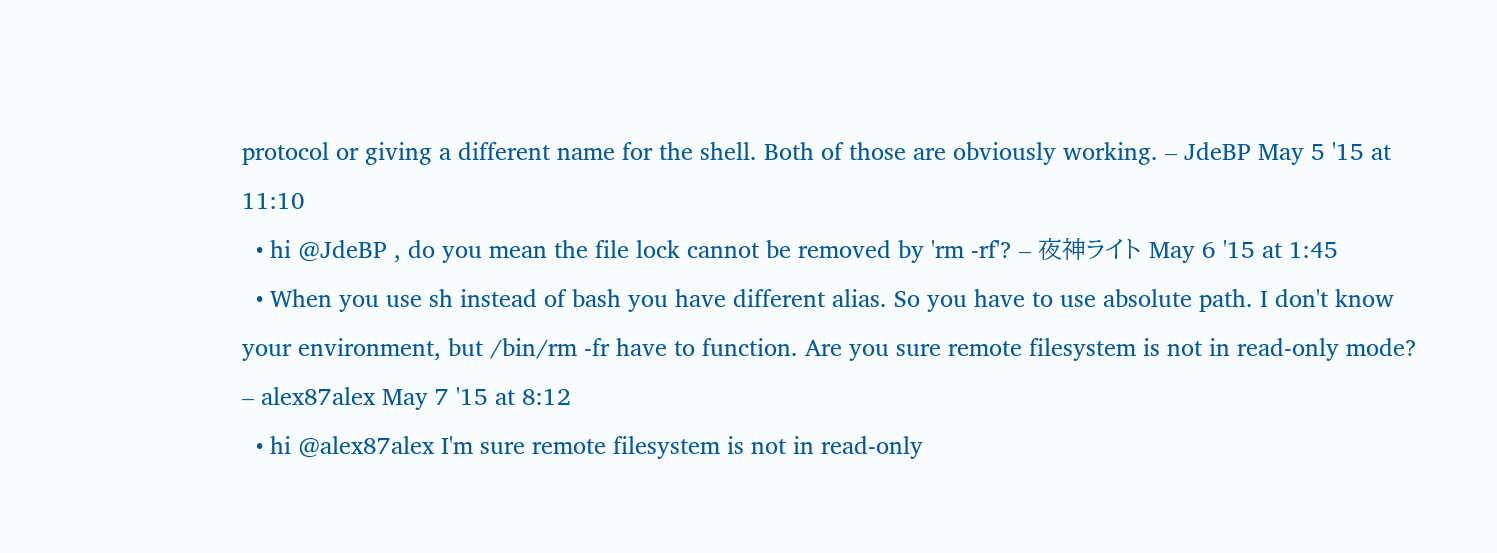protocol or giving a different name for the shell. Both of those are obviously working. – JdeBP May 5 '15 at 11:10
  • hi @JdeBP , do you mean the file lock cannot be removed by 'rm -rf'? – 夜神ライト May 6 '15 at 1:45
  • When you use sh instead of bash you have different alias. So you have to use absolute path. I don't know your environment, but /bin/rm -fr have to function. Are you sure remote filesystem is not in read-only mode? – alex87alex May 7 '15 at 8:12
  • hi @alex87alex I'm sure remote filesystem is not in read-only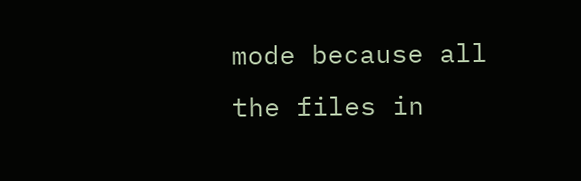mode because all the files in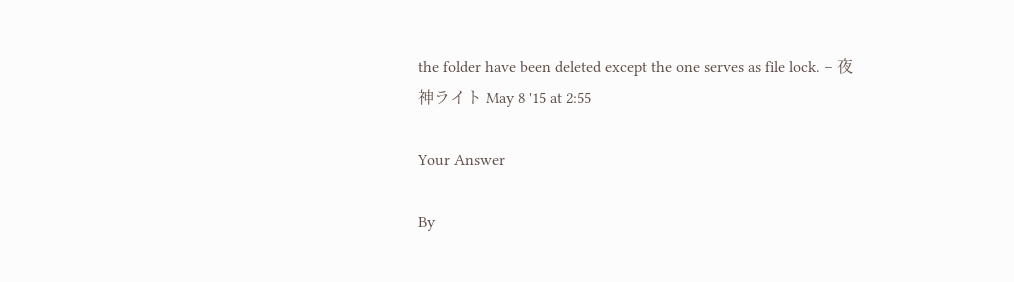the folder have been deleted except the one serves as file lock. – 夜神ライト May 8 '15 at 2:55

Your Answer

By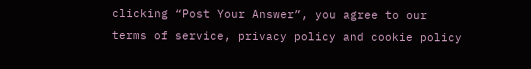clicking “Post Your Answer”, you agree to our terms of service, privacy policy and cookie policy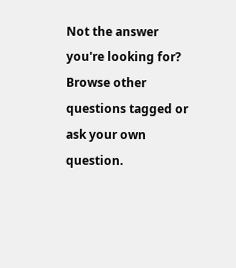Not the answer you're looking for? Browse other questions tagged or ask your own question.